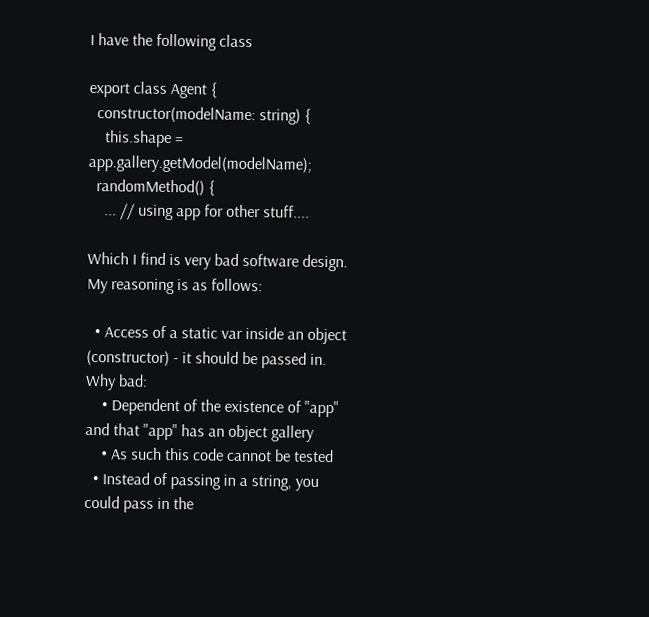I have the following class

export class Agent {
  constructor(modelName: string) {
    this.shape = app.gallery.getModel(modelName);
  randomMethod() {
    ... // using app for other stuff....

Which I find is very bad software design. My reasoning is as follows:

  • Access of a static var inside an object (constructor) - it should be passed in. Why bad:
    • Dependent of the existence of "app" and that "app" has an object gallery
    • As such this code cannot be tested
  • Instead of passing in a string, you could pass in the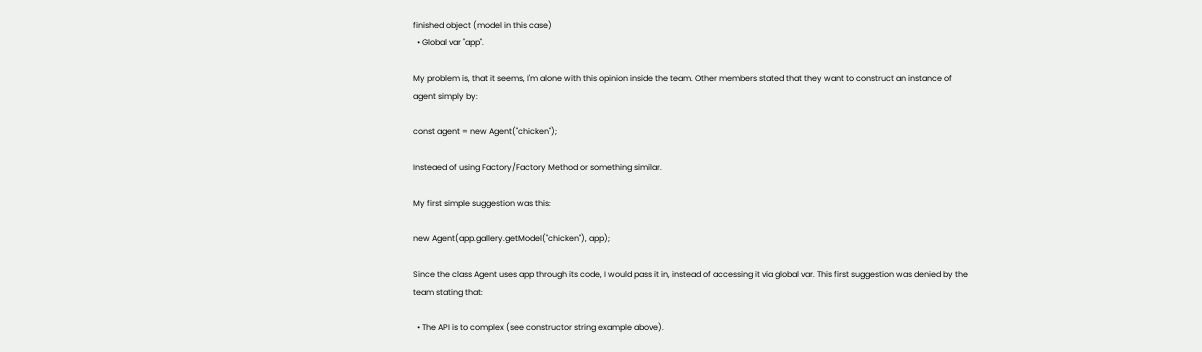finished object (model in this case)
  • Global var "app".

My problem is, that it seems, I'm alone with this opinion inside the team. Other members stated that they want to construct an instance of agent simply by:

const agent = new Agent("chicken");

Insteaed of using Factory/Factory Method or something similar.

My first simple suggestion was this:

new Agent(app.gallery.getModel("chicken"), app);

Since the class Agent uses app through its code, I would pass it in, instead of accessing it via global var. This first suggestion was denied by the team stating that:

  • The API is to complex (see constructor string example above).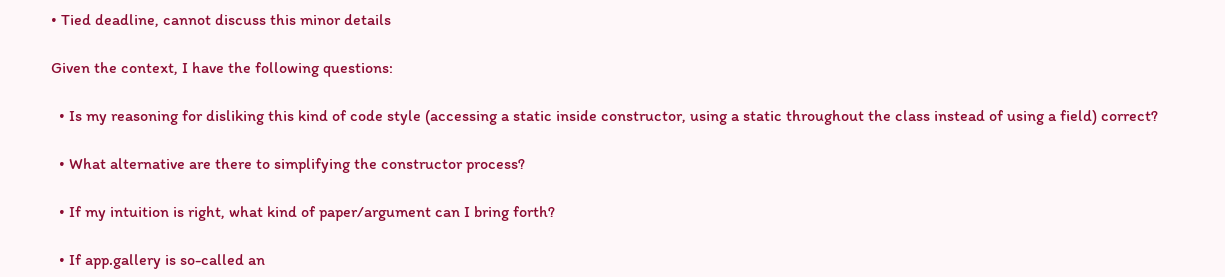• Tied deadline, cannot discuss this minor details

Given the context, I have the following questions:

  • Is my reasoning for disliking this kind of code style (accessing a static inside constructor, using a static throughout the class instead of using a field) correct?

  • What alternative are there to simplifying the constructor process?

  • If my intuition is right, what kind of paper/argument can I bring forth?

  • If app.gallery is so-called an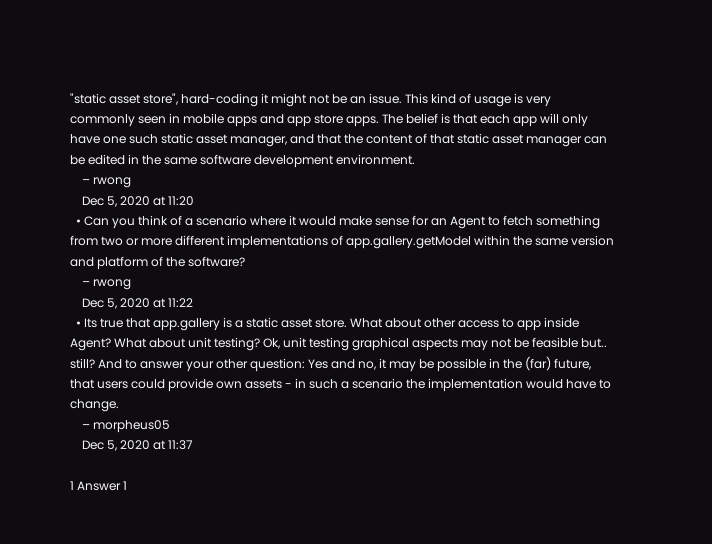"static asset store", hard-coding it might not be an issue. This kind of usage is very commonly seen in mobile apps and app store apps. The belief is that each app will only have one such static asset manager, and that the content of that static asset manager can be edited in the same software development environment.
    – rwong
    Dec 5, 2020 at 11:20
  • Can you think of a scenario where it would make sense for an Agent to fetch something from two or more different implementations of app.gallery.getModel within the same version and platform of the software?
    – rwong
    Dec 5, 2020 at 11:22
  • Its true that app.gallery is a static asset store. What about other access to app inside Agent? What about unit testing? Ok, unit testing graphical aspects may not be feasible but.. still? And to answer your other question: Yes and no, it may be possible in the (far) future, that users could provide own assets - in such a scenario the implementation would have to change.
    – morpheus05
    Dec 5, 2020 at 11:37

1 Answer 1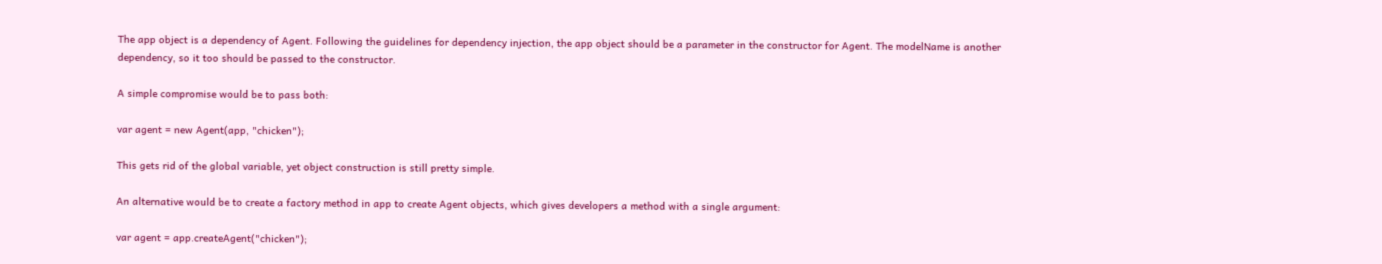The app object is a dependency of Agent. Following the guidelines for dependency injection, the app object should be a parameter in the constructor for Agent. The modelName is another dependency, so it too should be passed to the constructor.

A simple compromise would be to pass both:

var agent = new Agent(app, "chicken");

This gets rid of the global variable, yet object construction is still pretty simple.

An alternative would be to create a factory method in app to create Agent objects, which gives developers a method with a single argument:

var agent = app.createAgent("chicken");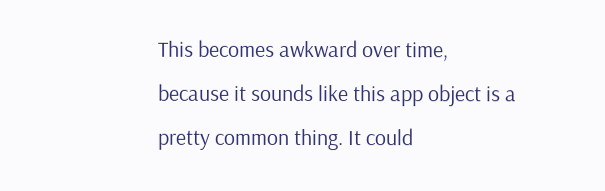This becomes awkward over time, because it sounds like this app object is a pretty common thing. It could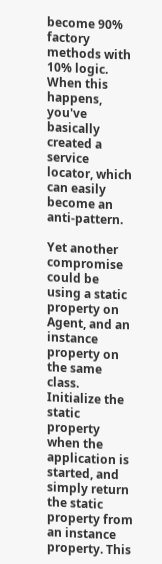become 90% factory methods with 10% logic. When this happens, you've basically created a service locator, which can easily become an anti-pattern.

Yet another compromise could be using a static property on Agent, and an instance property on the same class. Initialize the static property when the application is started, and simply return the static property from an instance property. This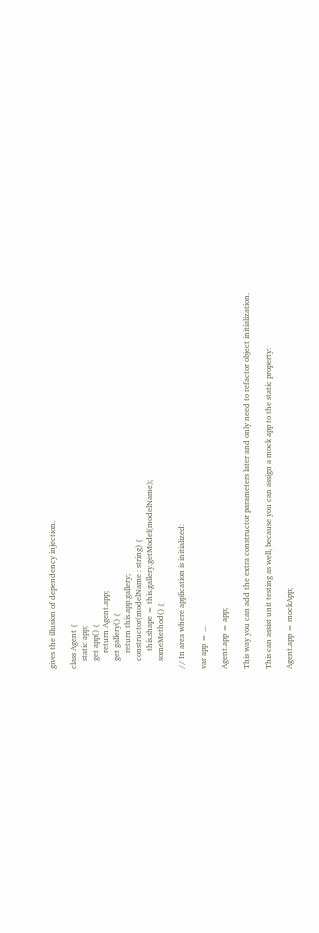gives the illusion of dependency injection.

class Agent {
    static app;
    get app() {
        return Agent.app;
    get gallery() {
        return this.app.gallery;
    constructor(modelName : string) {
         this.shape = this.gallery.getModel(modelName);
    someMethod() {

// In area where application is initialized:

var app = ...

Agent.app = app;

This way you can add the extra constructor parameters later and only need to refactor object initialization.

This can assist unit testing as well, because you can assign a mock app to the static property:

Agent.app = mockApp;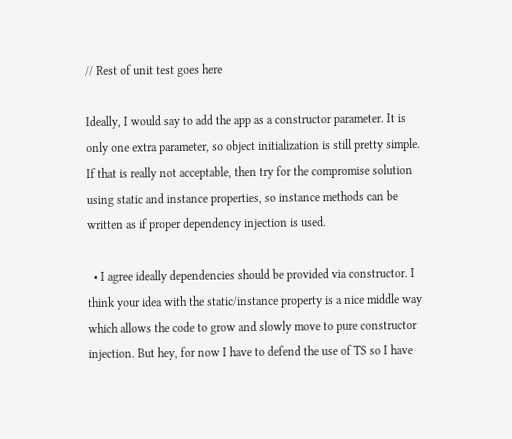// Rest of unit test goes here

Ideally, I would say to add the app as a constructor parameter. It is only one extra parameter, so object initialization is still pretty simple. If that is really not acceptable, then try for the compromise solution using static and instance properties, so instance methods can be written as if proper dependency injection is used.

  • I agree ideally dependencies should be provided via constructor. I think your idea with the static/instance property is a nice middle way which allows the code to grow and slowly move to pure constructor injection. But hey, for now I have to defend the use of TS so I have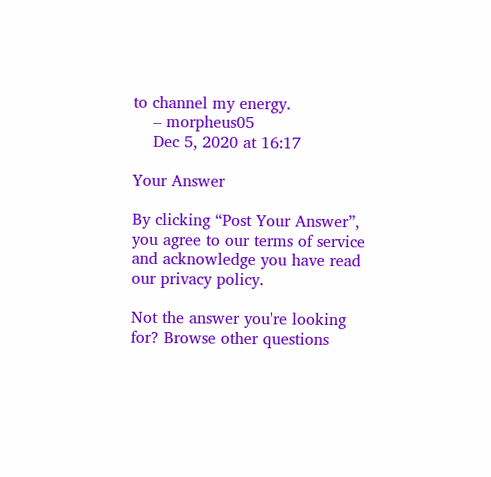to channel my energy.
    – morpheus05
    Dec 5, 2020 at 16:17

Your Answer

By clicking “Post Your Answer”, you agree to our terms of service and acknowledge you have read our privacy policy.

Not the answer you're looking for? Browse other questions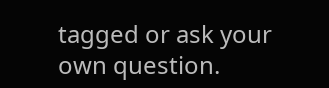tagged or ask your own question.